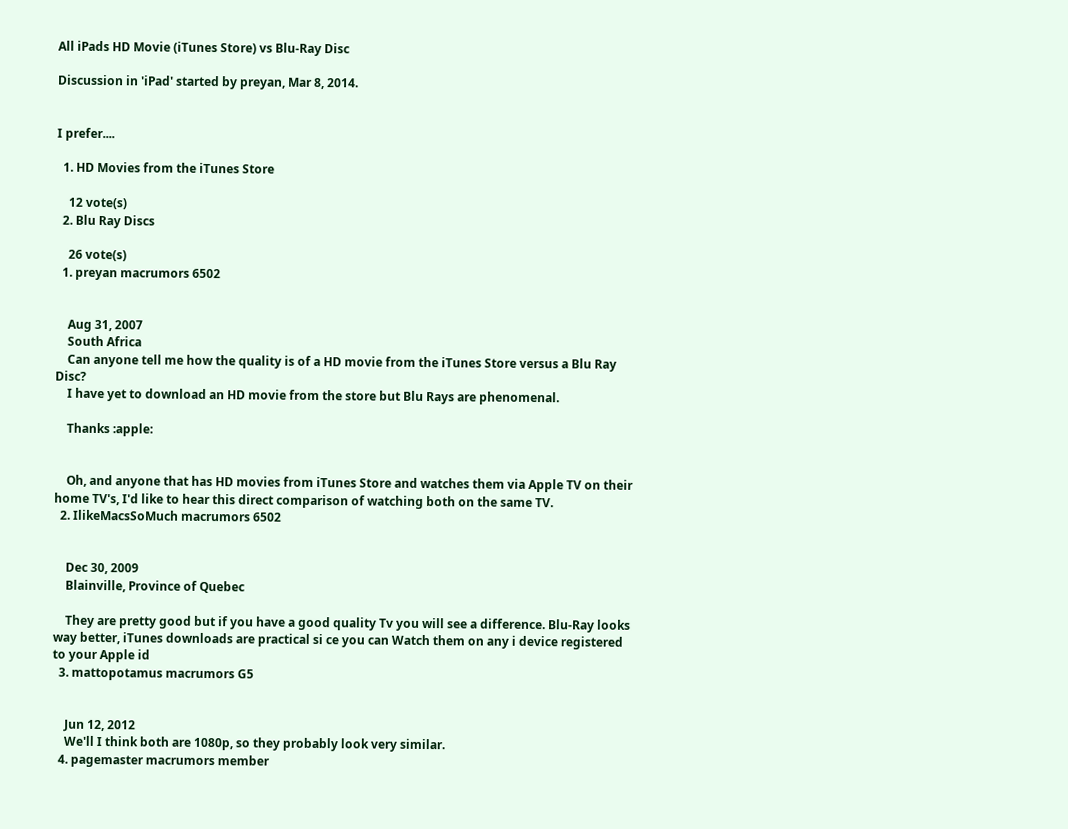All iPads HD Movie (iTunes Store) vs Blu-Ray Disc

Discussion in 'iPad' started by preyan, Mar 8, 2014.


I prefer....

  1. HD Movies from the iTunes Store

    12 vote(s)
  2. Blu Ray Discs

    26 vote(s)
  1. preyan macrumors 6502


    Aug 31, 2007
    South Africa
    Can anyone tell me how the quality is of a HD movie from the iTunes Store versus a Blu Ray Disc?
    I have yet to download an HD movie from the store but Blu Rays are phenomenal.

    Thanks :apple:


    Oh, and anyone that has HD movies from iTunes Store and watches them via Apple TV on their home TV's, I'd like to hear this direct comparison of watching both on the same TV.
  2. IlikeMacsSoMuch macrumors 6502


    Dec 30, 2009
    Blainville, Province of Quebec

    They are pretty good but if you have a good quality Tv you will see a difference. Blu-Ray looks way better, iTunes downloads are practical si ce you can Watch them on any i device registered to your Apple id
  3. mattopotamus macrumors G5


    Jun 12, 2012
    We'll I think both are 1080p, so they probably look very similar.
  4. pagemaster macrumors member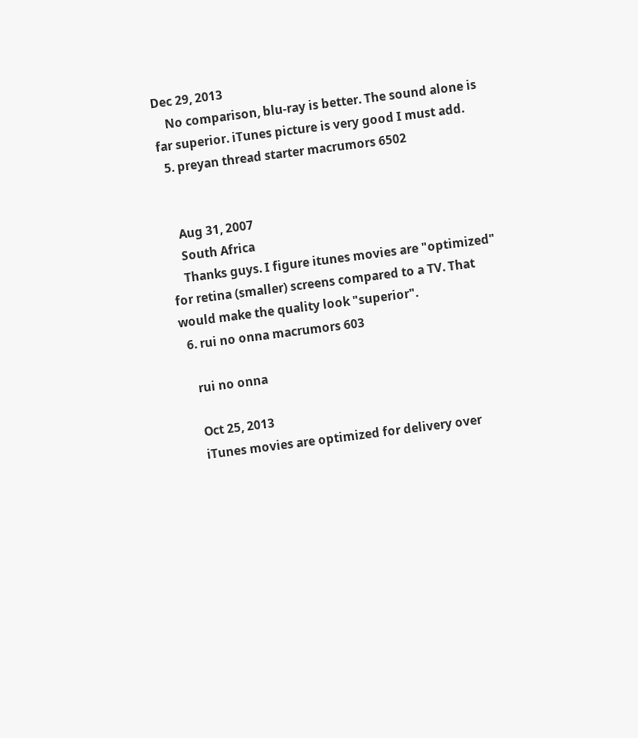Dec 29, 2013
    No comparison, blu-ray is better. The sound alone is far superior. iTunes picture is very good I must add.
  5. preyan thread starter macrumors 6502


    Aug 31, 2007
    South Africa
    Thanks guys. I figure itunes movies are "optimized" for retina (smaller) screens compared to a TV. That would make the quality look "superior".
  6. rui no onna macrumors 603

    rui no onna

    Oct 25, 2013
    iTunes movies are optimized for delivery over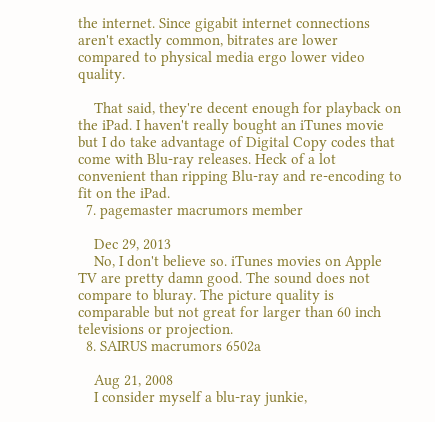the internet. Since gigabit internet connections aren't exactly common, bitrates are lower compared to physical media ergo lower video quality.

    That said, they're decent enough for playback on the iPad. I haven't really bought an iTunes movie but I do take advantage of Digital Copy codes that come with Blu-ray releases. Heck of a lot convenient than ripping Blu-ray and re-encoding to fit on the iPad.
  7. pagemaster macrumors member

    Dec 29, 2013
    No, I don't believe so. iTunes movies on Apple TV are pretty damn good. The sound does not compare to bluray. The picture quality is comparable but not great for larger than 60 inch televisions or projection.
  8. SAIRUS macrumors 6502a

    Aug 21, 2008
    I consider myself a blu-ray junkie,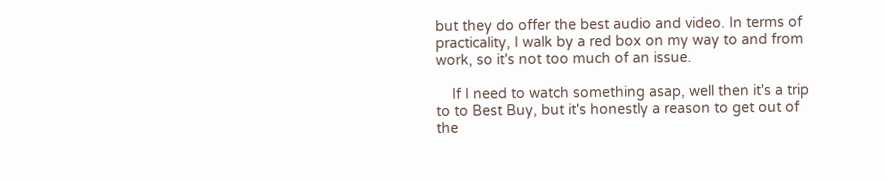but they do offer the best audio and video. In terms of practicality, I walk by a red box on my way to and from work, so it's not too much of an issue.

    If I need to watch something asap, well then it's a trip to to Best Buy, but it's honestly a reason to get out of the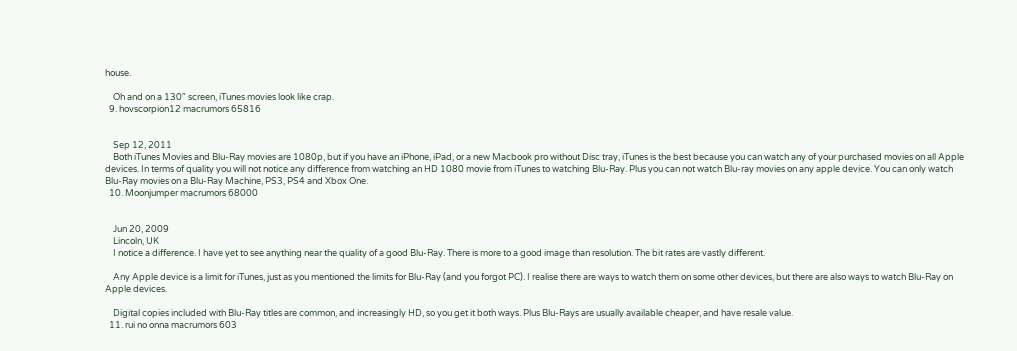house.

    Oh and on a 130" screen, iTunes movies look like crap.
  9. hovscorpion12 macrumors 65816


    Sep 12, 2011
    Both iTunes Movies and Blu-Ray movies are 1080p, but if you have an iPhone, iPad, or a new Macbook pro without Disc tray, iTunes is the best because you can watch any of your purchased movies on all Apple devices. In terms of quality you will not notice any difference from watching an HD 1080 movie from iTunes to watching Blu-Ray. Plus you can not watch Blu-ray movies on any apple device. You can only watch Blu-Ray movies on a Blu-Ray Machine, PS3, PS4 and Xbox One.
  10. Moonjumper macrumors 68000


    Jun 20, 2009
    Lincoln, UK
    I notice a difference. I have yet to see anything near the quality of a good Blu-Ray. There is more to a good image than resolution. The bit rates are vastly different.

    Any Apple device is a limit for iTunes, just as you mentioned the limits for Blu-Ray (and you forgot PC). I realise there are ways to watch them on some other devices, but there are also ways to watch Blu-Ray on Apple devices.

    Digital copies included with Blu-Ray titles are common, and increasingly HD, so you get it both ways. Plus Blu-Rays are usually available cheaper, and have resale value.
  11. rui no onna macrumors 603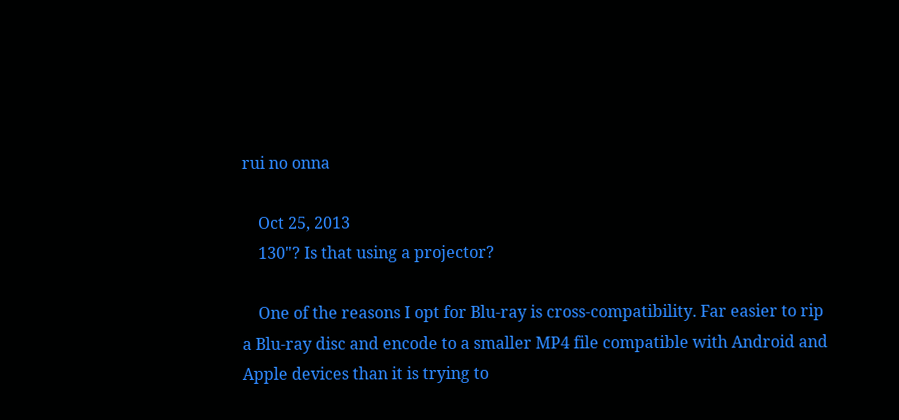rui no onna

    Oct 25, 2013
    130"? Is that using a projector?

    One of the reasons I opt for Blu-ray is cross-compatibility. Far easier to rip a Blu-ray disc and encode to a smaller MP4 file compatible with Android and Apple devices than it is trying to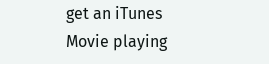get an iTunes Movie playing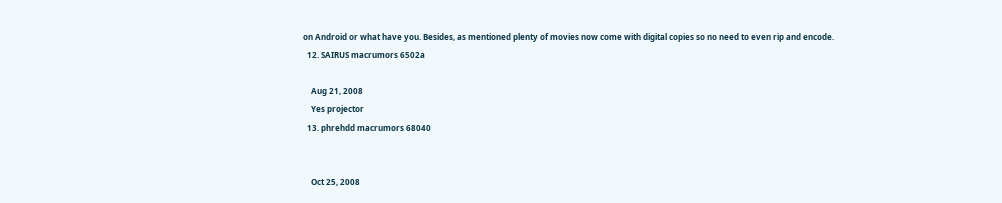on Android or what have you. Besides, as mentioned plenty of movies now come with digital copies so no need to even rip and encode.
  12. SAIRUS macrumors 6502a

    Aug 21, 2008
    Yes projector
  13. phrehdd macrumors 68040


    Oct 25, 2008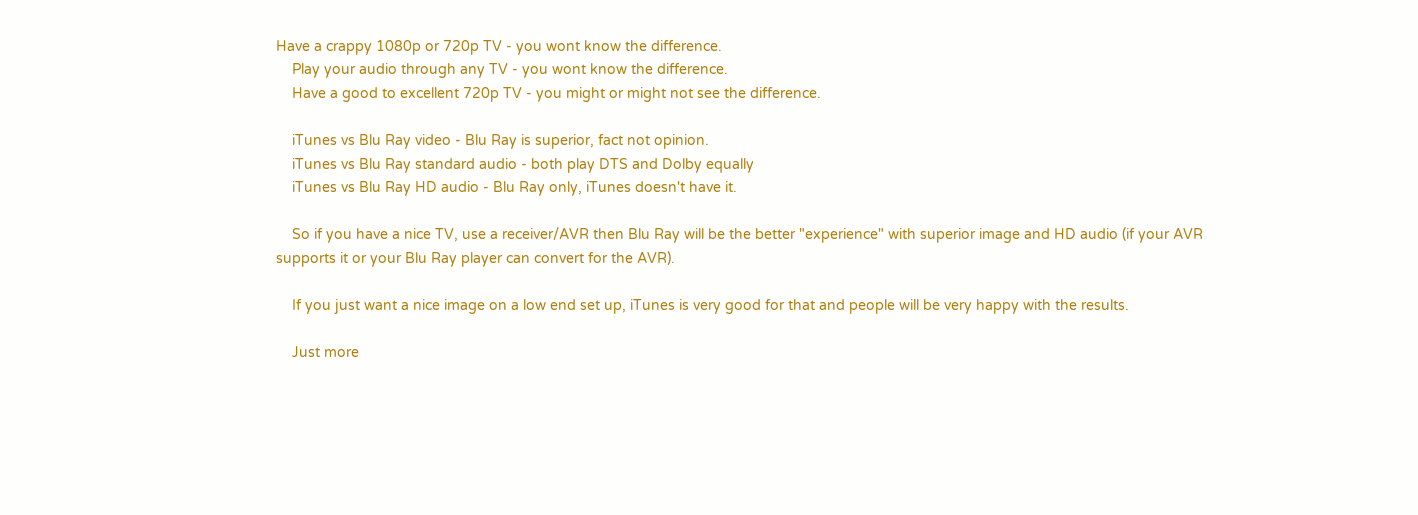Have a crappy 1080p or 720p TV - you wont know the difference.
    Play your audio through any TV - you wont know the difference.
    Have a good to excellent 720p TV - you might or might not see the difference.

    iTunes vs Blu Ray video - Blu Ray is superior, fact not opinion.
    iTunes vs Blu Ray standard audio - both play DTS and Dolby equally
    iTunes vs Blu Ray HD audio - Blu Ray only, iTunes doesn't have it.

    So if you have a nice TV, use a receiver/AVR then Blu Ray will be the better "experience" with superior image and HD audio (if your AVR supports it or your Blu Ray player can convert for the AVR).

    If you just want a nice image on a low end set up, iTunes is very good for that and people will be very happy with the results.

    Just more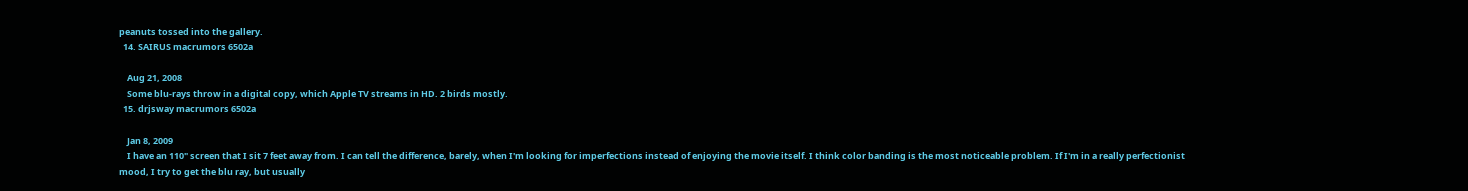peanuts tossed into the gallery.
  14. SAIRUS macrumors 6502a

    Aug 21, 2008
    Some blu-rays throw in a digital copy, which Apple TV streams in HD. 2 birds mostly.
  15. drjsway macrumors 6502a

    Jan 8, 2009
    I have an 110" screen that I sit 7 feet away from. I can tell the difference, barely, when I'm looking for imperfections instead of enjoying the movie itself. I think color banding is the most noticeable problem. If I'm in a really perfectionist mood, I try to get the blu ray, but usually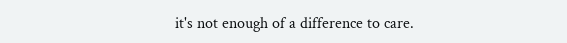it's not enough of a difference to care.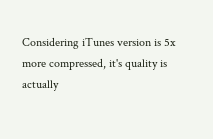Considering iTunes version is 5x more compressed, it's quality is actually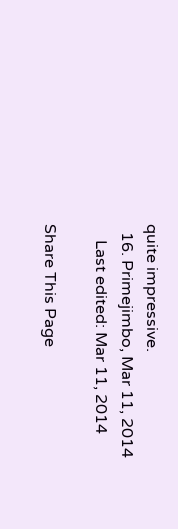quite impressive.
  16. Primejimbo, Mar 11, 2014
    Last edited: Mar 11, 2014

Share This Page